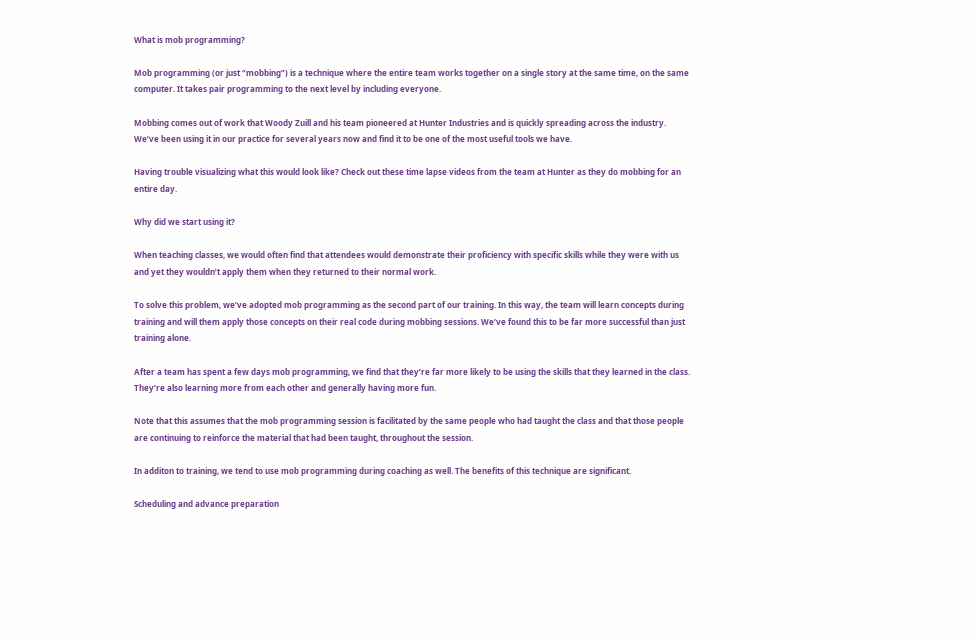What is mob programming?

Mob programming (or just “mobbing”) is a technique where the entire team works together on a single story at the same time, on the same computer. It takes pair programming to the next level by including everyone.

Mobbing comes out of work that Woody Zuill and his team pioneered at Hunter Industries and is quickly spreading across the industry. We’ve been using it in our practice for several years now and find it to be one of the most useful tools we have.

Having trouble visualizing what this would look like? Check out these time lapse videos from the team at Hunter as they do mobbing for an entire day.

Why did we start using it?

When teaching classes, we would often find that attendees would demonstrate their proficiency with specific skills while they were with us and yet they wouldn’t apply them when they returned to their normal work.

To solve this problem, we’ve adopted mob programming as the second part of our training. In this way, the team will learn concepts during training and will them apply those concepts on their real code during mobbing sessions. We’ve found this to be far more successful than just training alone.

After a team has spent a few days mob programming, we find that they’re far more likely to be using the skills that they learned in the class. They’re also learning more from each other and generally having more fun.

Note that this assumes that the mob programming session is facilitated by the same people who had taught the class and that those people are continuing to reinforce the material that had been taught, throughout the session.

In additon to training, we tend to use mob programming during coaching as well. The benefits of this technique are significant.

Scheduling and advance preparation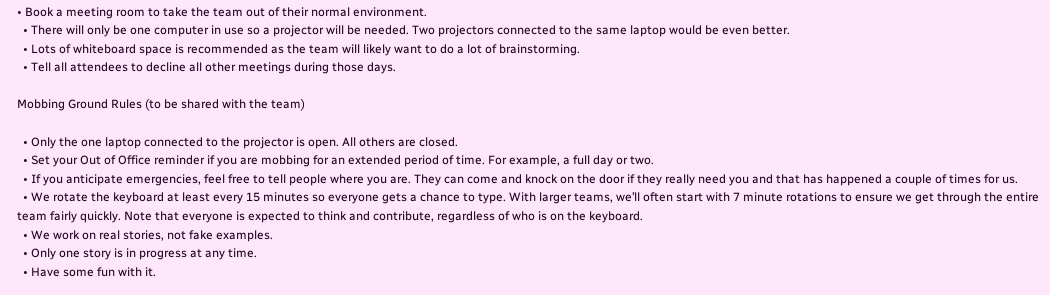• Book a meeting room to take the team out of their normal environment.
  • There will only be one computer in use so a projector will be needed. Two projectors connected to the same laptop would be even better.
  • Lots of whiteboard space is recommended as the team will likely want to do a lot of brainstorming.
  • Tell all attendees to decline all other meetings during those days.

Mobbing Ground Rules (to be shared with the team)

  • Only the one laptop connected to the projector is open. All others are closed.
  • Set your Out of Office reminder if you are mobbing for an extended period of time. For example, a full day or two.
  • If you anticipate emergencies, feel free to tell people where you are. They can come and knock on the door if they really need you and that has happened a couple of times for us.
  • We rotate the keyboard at least every 15 minutes so everyone gets a chance to type. With larger teams, we’ll often start with 7 minute rotations to ensure we get through the entire team fairly quickly. Note that everyone is expected to think and contribute, regardless of who is on the keyboard.
  • We work on real stories, not fake examples.
  • Only one story is in progress at any time.
  • Have some fun with it.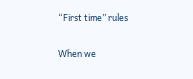“First time” rules

When we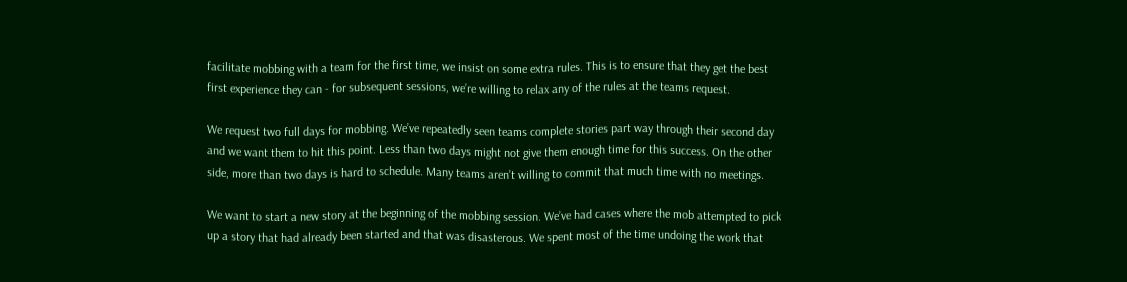facilitate mobbing with a team for the first time, we insist on some extra rules. This is to ensure that they get the best first experience they can - for subsequent sessions, we’re willing to relax any of the rules at the teams request.

We request two full days for mobbing. We’ve repeatedly seen teams complete stories part way through their second day and we want them to hit this point. Less than two days might not give them enough time for this success. On the other side, more than two days is hard to schedule. Many teams aren’t willing to commit that much time with no meetings.

We want to start a new story at the beginning of the mobbing session. We’ve had cases where the mob attempted to pick up a story that had already been started and that was disasterous. We spent most of the time undoing the work that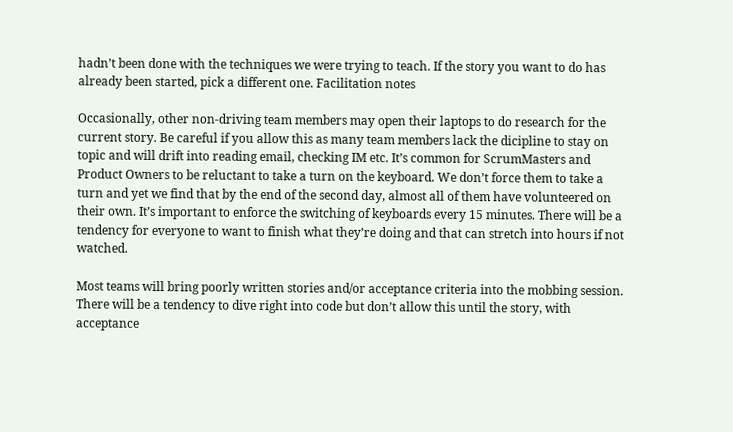hadn’t been done with the techniques we were trying to teach. If the story you want to do has already been started, pick a different one. Facilitation notes

Occasionally, other non-driving team members may open their laptops to do research for the current story. Be careful if you allow this as many team members lack the dicipline to stay on topic and will drift into reading email, checking IM etc. It’s common for ScrumMasters and Product Owners to be reluctant to take a turn on the keyboard. We don’t force them to take a turn and yet we find that by the end of the second day, almost all of them have volunteered on their own. It’s important to enforce the switching of keyboards every 15 minutes. There will be a tendency for everyone to want to finish what they’re doing and that can stretch into hours if not watched.

Most teams will bring poorly written stories and/or acceptance criteria into the mobbing session. There will be a tendency to dive right into code but don’t allow this until the story, with acceptance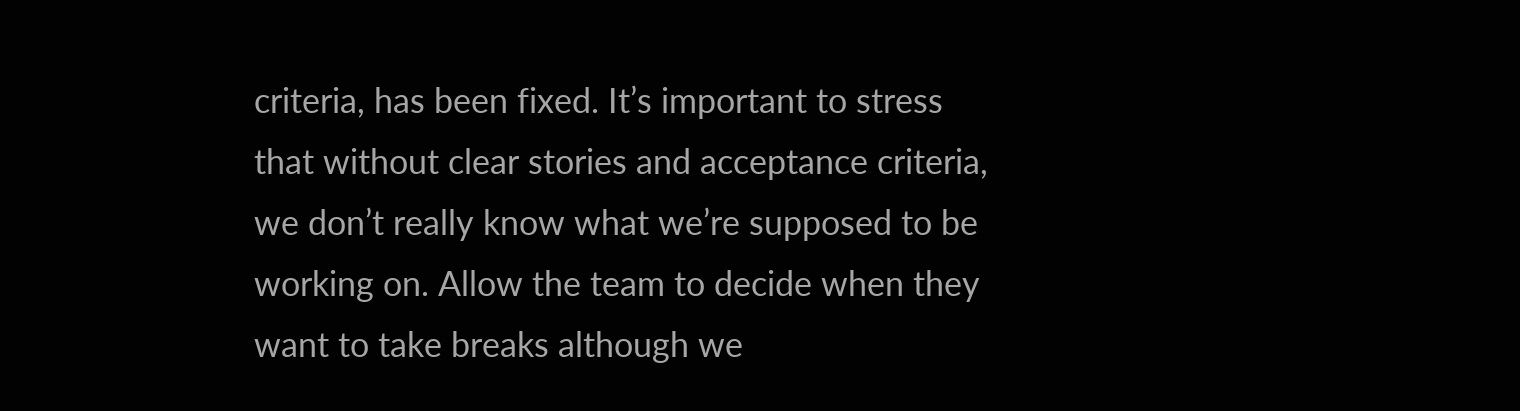criteria, has been fixed. It’s important to stress that without clear stories and acceptance criteria, we don’t really know what we’re supposed to be working on. Allow the team to decide when they want to take breaks although we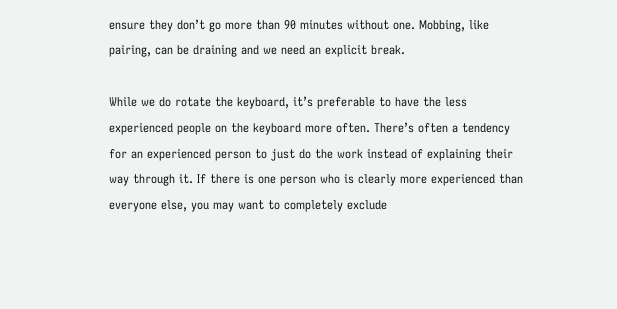ensure they don’t go more than 90 minutes without one. Mobbing, like pairing, can be draining and we need an explicit break.

While we do rotate the keyboard, it’s preferable to have the less experienced people on the keyboard more often. There’s often a tendency for an experienced person to just do the work instead of explaining their way through it. If there is one person who is clearly more experienced than everyone else, you may want to completely exclude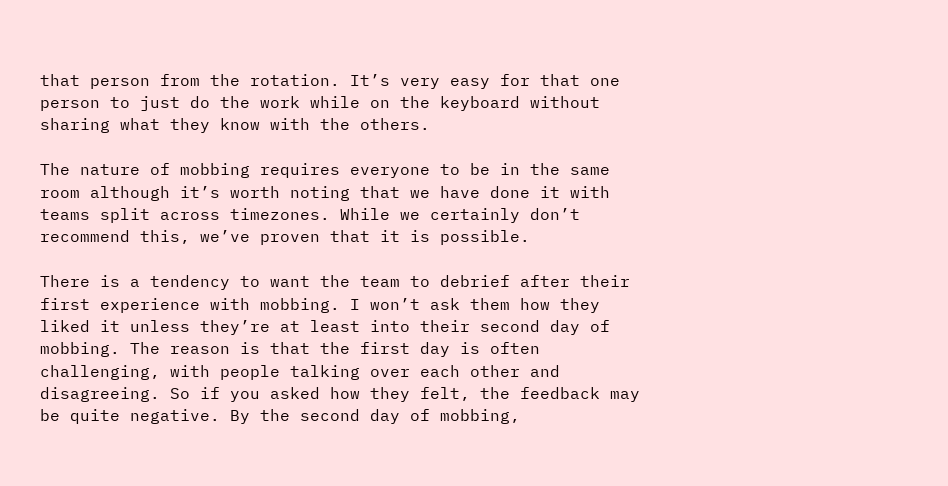that person from the rotation. It’s very easy for that one person to just do the work while on the keyboard without sharing what they know with the others.

The nature of mobbing requires everyone to be in the same room although it’s worth noting that we have done it with teams split across timezones. While we certainly don’t recommend this, we’ve proven that it is possible.

There is a tendency to want the team to debrief after their first experience with mobbing. I won’t ask them how they liked it unless they’re at least into their second day of mobbing. The reason is that the first day is often challenging, with people talking over each other and disagreeing. So if you asked how they felt, the feedback may be quite negative. By the second day of mobbing,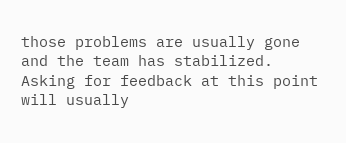those problems are usually gone and the team has stabilized. Asking for feedback at this point will usually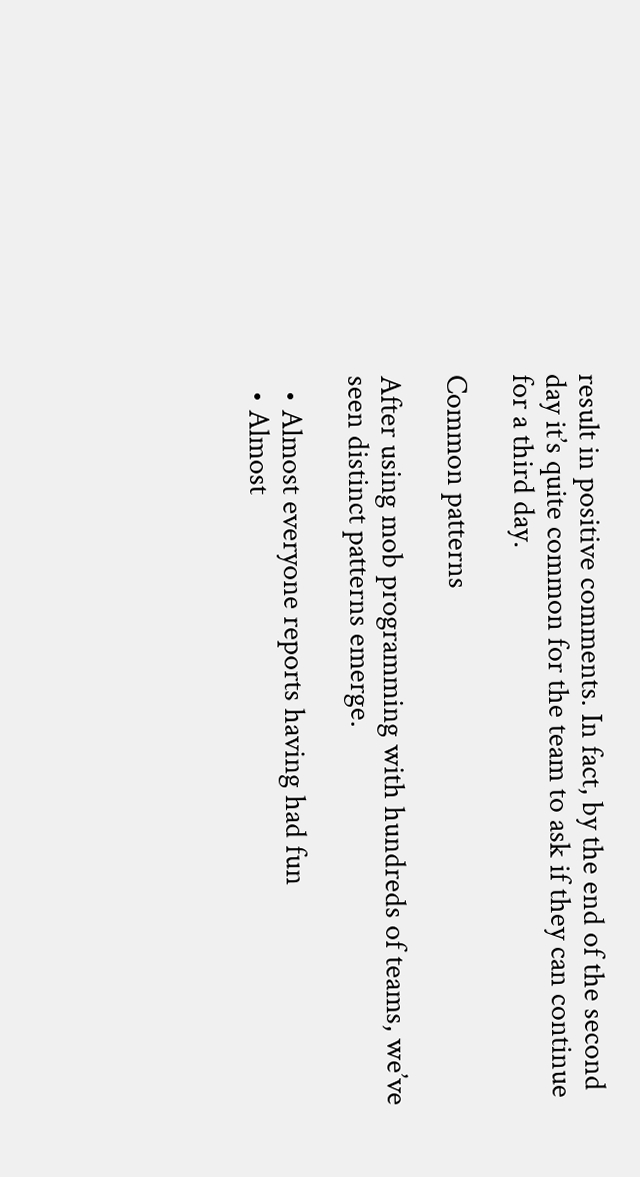result in positive comments. In fact, by the end of the second day it’s quite common for the team to ask if they can continue for a third day.

Common patterns

After using mob programming with hundreds of teams, we’ve seen distinct patterns emerge.

  • Almost everyone reports having had fun
  • Almost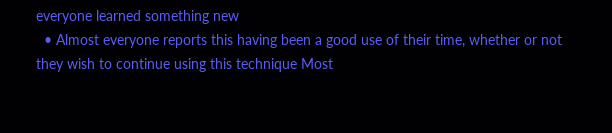everyone learned something new
  • Almost everyone reports this having been a good use of their time, whether or not they wish to continue using this technique Most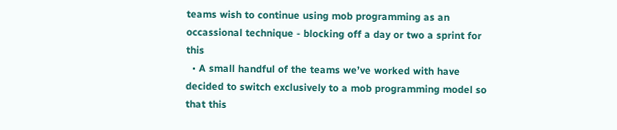teams wish to continue using mob programming as an occassional technique - blocking off a day or two a sprint for this
  • A small handful of the teams we’ve worked with have decided to switch exclusively to a mob programming model so that this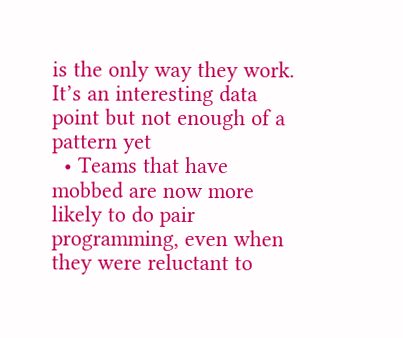is the only way they work. It’s an interesting data point but not enough of a pattern yet
  • Teams that have mobbed are now more likely to do pair programming, even when they were reluctant to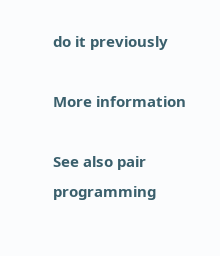do it previously

More information

See also pair programming